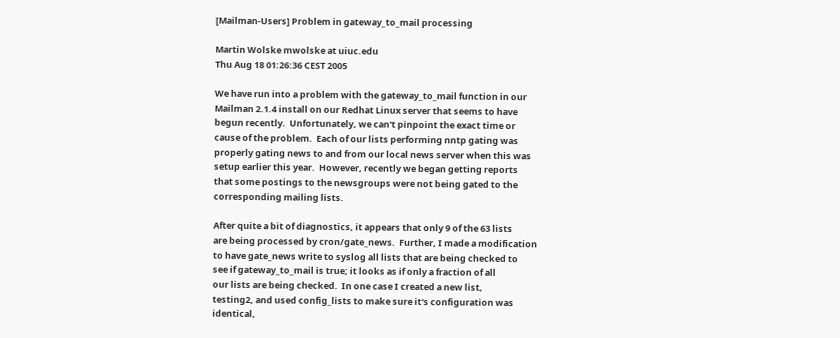[Mailman-Users] Problem in gateway_to_mail processing

Martin Wolske mwolske at uiuc.edu
Thu Aug 18 01:26:36 CEST 2005

We have run into a problem with the gateway_to_mail function in our
Mailman 2.1.4 install on our Redhat Linux server that seems to have
begun recently.  Unfortunately, we can't pinpoint the exact time or
cause of the problem.  Each of our lists performing nntp gating was
properly gating news to and from our local news server when this was
setup earlier this year.  However, recently we began getting reports
that some postings to the newsgroups were not being gated to the
corresponding mailing lists.

After quite a bit of diagnostics, it appears that only 9 of the 63 lists
are being processed by cron/gate_news.  Further, I made a modification
to have gate_news write to syslog all lists that are being checked to
see if gateway_to_mail is true; it looks as if only a fraction of all
our lists are being checked.  In one case I created a new list,
testing2, and used config_lists to make sure it's configuration was
identical,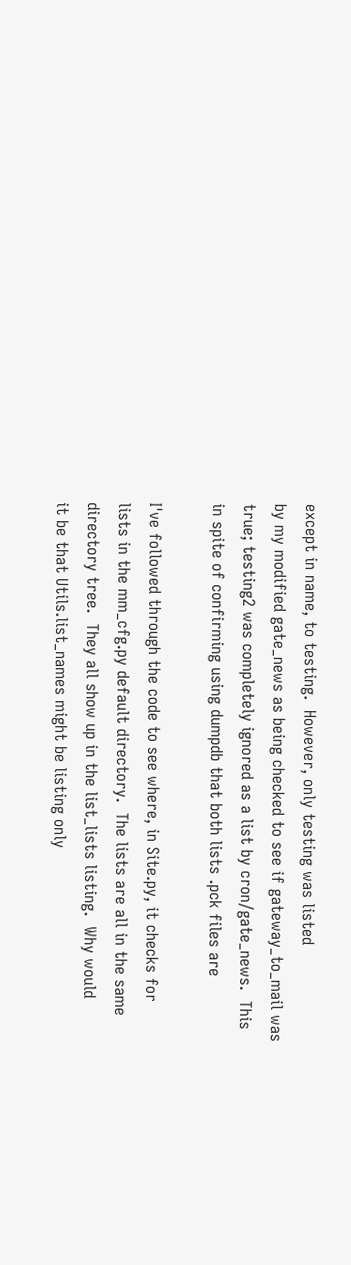except in name, to testing.  However, only testing was listed
by my modified gate_news as being checked to see if gateway_to_mail was
true; testing2 was completely ignored as a list by cron/gate_news.  This
in spite of confirming using dumpdb that both lists .pck files are

I've followed through the code to see where, in Site.py, it checks for
lists in the mm_cfg.py default directory.  The lists are all in the same
directory tree.  They all show up in the list_lists listing.  Why would
it be that Utils.list_names might be listing only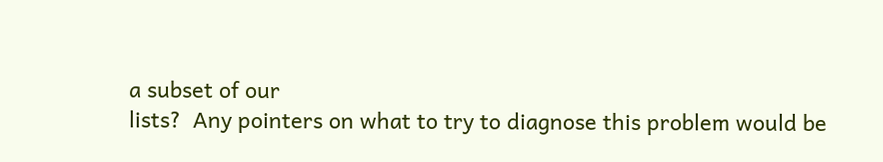a subset of our
lists?  Any pointers on what to try to diagnose this problem would be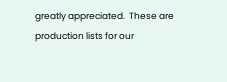greatly appreciated.  These are production lists for our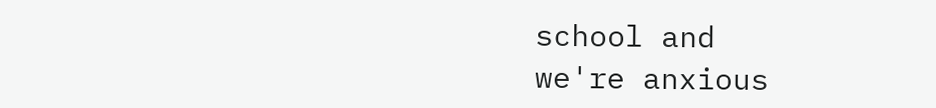school and
we're anxious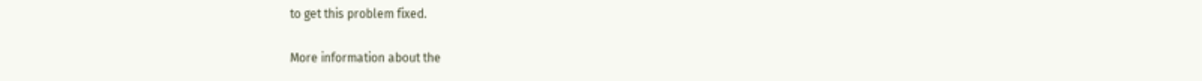to get this problem fixed.

More information about the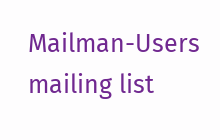Mailman-Users mailing list